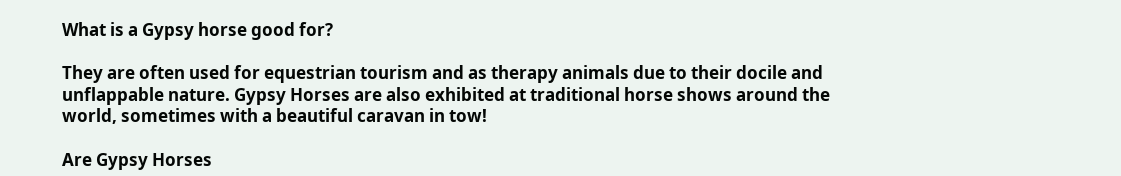What is a Gypsy horse good for?

They are often used for equestrian tourism and as therapy animals due to their docile and unflappable nature. Gypsy Horses are also exhibited at traditional horse shows around the world, sometimes with a beautiful caravan in tow!

Are Gypsy Horses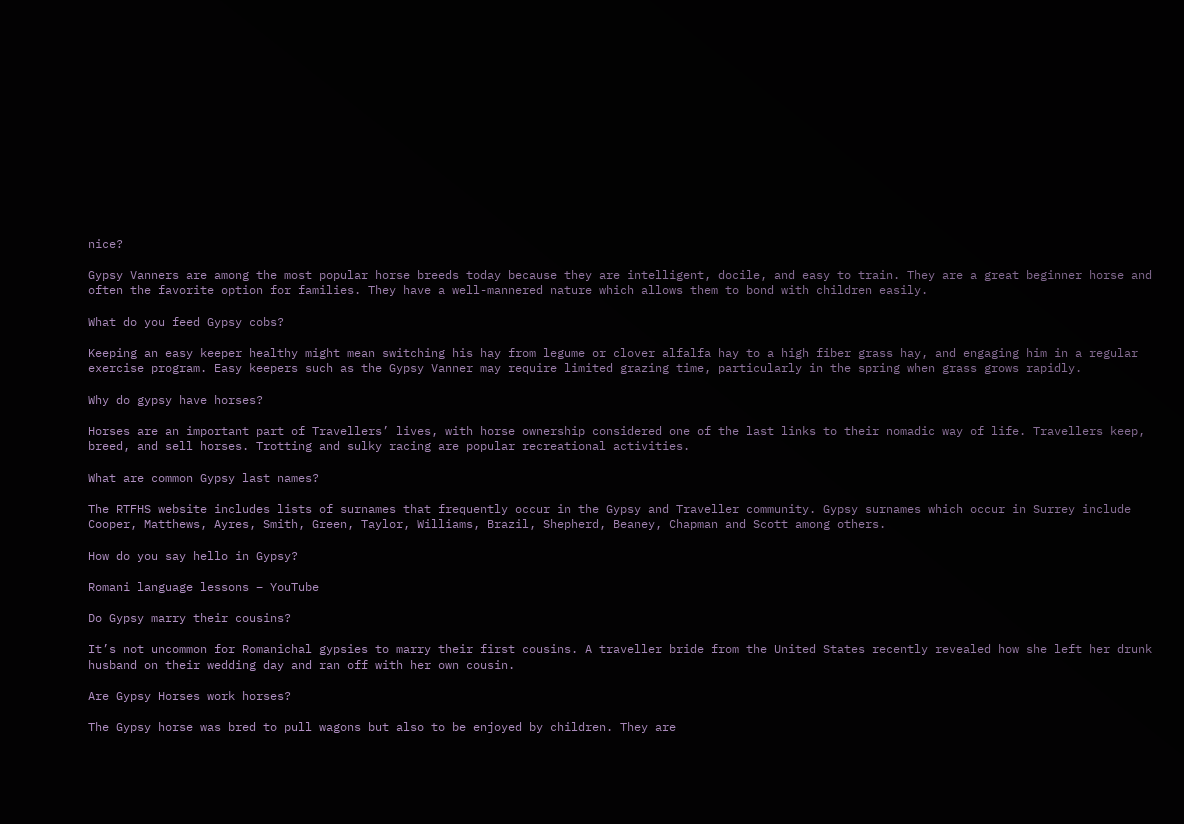nice?

Gypsy Vanners are among the most popular horse breeds today because they are intelligent, docile, and easy to train. They are a great beginner horse and often the favorite option for families. They have a well-mannered nature which allows them to bond with children easily.

What do you feed Gypsy cobs?

Keeping an easy keeper healthy might mean switching his hay from legume or clover alfalfa hay to a high fiber grass hay, and engaging him in a regular exercise program. Easy keepers such as the Gypsy Vanner may require limited grazing time, particularly in the spring when grass grows rapidly.

Why do gypsy have horses?

Horses are an important part of Travellers’ lives, with horse ownership considered one of the last links to their nomadic way of life. Travellers keep, breed, and sell horses. Trotting and sulky racing are popular recreational activities.

What are common Gypsy last names?

The RTFHS website includes lists of surnames that frequently occur in the Gypsy and Traveller community. Gypsy surnames which occur in Surrey include Cooper, Matthews, Ayres, Smith, Green, Taylor, Williams, Brazil, Shepherd, Beaney, Chapman and Scott among others.

How do you say hello in Gypsy?

Romani language lessons – YouTube

Do Gypsy marry their cousins?

It’s not uncommon for Romanichal gypsies to marry their first cousins. A traveller bride from the United States recently revealed how she left her drunk husband on their wedding day and ran off with her own cousin.

Are Gypsy Horses work horses?

The Gypsy horse was bred to pull wagons but also to be enjoyed by children. They are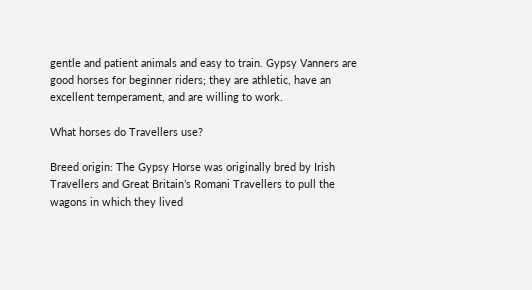gentle and patient animals and easy to train. Gypsy Vanners are good horses for beginner riders; they are athletic, have an excellent temperament, and are willing to work.

What horses do Travellers use?

Breed origin: The Gypsy Horse was originally bred by Irish Travellers and Great Britain’s Romani Travellers to pull the wagons in which they lived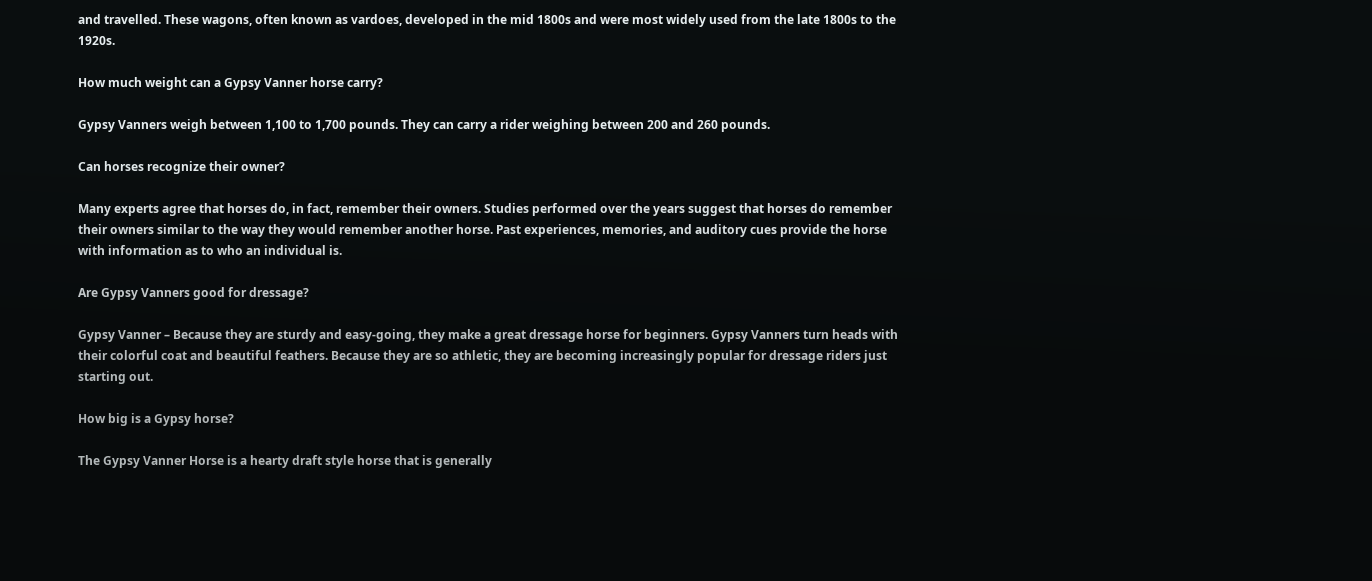and travelled. These wagons, often known as vardoes, developed in the mid 1800s and were most widely used from the late 1800s to the 1920s.

How much weight can a Gypsy Vanner horse carry?

Gypsy Vanners weigh between 1,100 to 1,700 pounds. They can carry a rider weighing between 200 and 260 pounds.

Can horses recognize their owner?

Many experts agree that horses do, in fact, remember their owners. Studies performed over the years suggest that horses do remember their owners similar to the way they would remember another horse. Past experiences, memories, and auditory cues provide the horse with information as to who an individual is.

Are Gypsy Vanners good for dressage?

Gypsy Vanner – Because they are sturdy and easy-going, they make a great dressage horse for beginners. Gypsy Vanners turn heads with their colorful coat and beautiful feathers. Because they are so athletic, they are becoming increasingly popular for dressage riders just starting out.

How big is a Gypsy horse?

The Gypsy Vanner Horse is a hearty draft style horse that is generally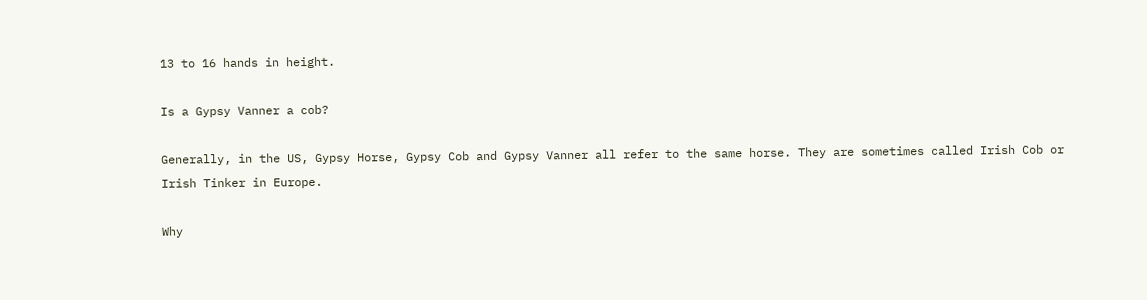13 to 16 hands in height.

Is a Gypsy Vanner a cob?

Generally, in the US, Gypsy Horse, Gypsy Cob and Gypsy Vanner all refer to the same horse. They are sometimes called Irish Cob or Irish Tinker in Europe.

Why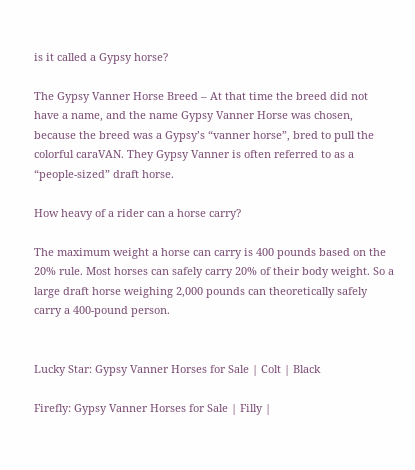is it called a Gypsy horse?

The Gypsy Vanner Horse Breed – At that time the breed did not have a name, and the name Gypsy Vanner Horse was chosen, because the breed was a Gypsy’s “vanner horse”, bred to pull the colorful caraVAN. They Gypsy Vanner is often referred to as a “people-sized” draft horse.

How heavy of a rider can a horse carry?

The maximum weight a horse can carry is 400 pounds based on the 20% rule. Most horses can safely carry 20% of their body weight. So a large draft horse weighing 2,000 pounds can theoretically safely carry a 400-pound person.


Lucky Star: Gypsy Vanner Horses for Sale | Colt | Black

Firefly: Gypsy Vanner Horses for Sale | Filly |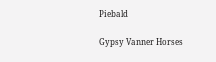Piebald

Gypsy Vanner Horses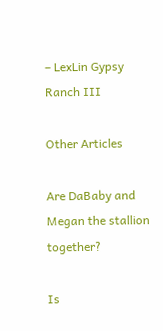– LexLin Gypsy Ranch III

Other Articles

Are DaBaby and Megan the stallion together?

Is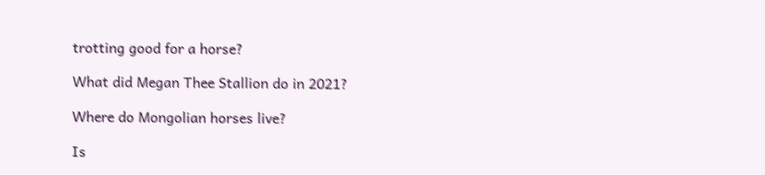trotting good for a horse?

What did Megan Thee Stallion do in 2021?

Where do Mongolian horses live?

Is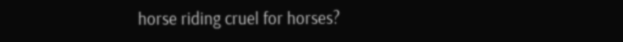horse riding cruel for horses?